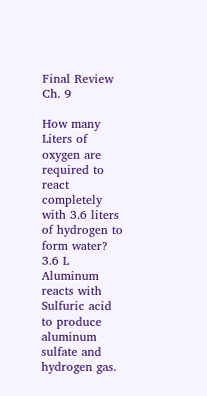Final Review Ch. 9

How many Liters of oxygen are required to react completely with 3.6 liters of hydrogen to form water?
3.6 L
Aluminum reacts with Sulfuric acid to produce aluminum sulfate and hydrogen gas.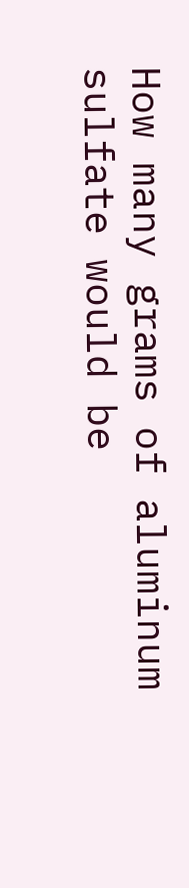How many grams of aluminum sulfate would be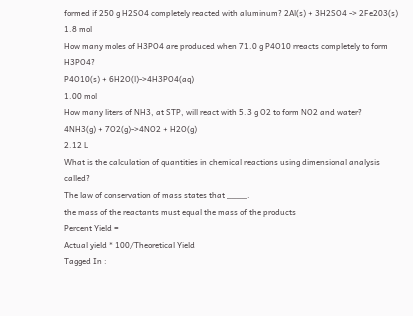formed if 250 g H2SO4 completely reacted with aluminum? 2Al(s) + 3H2SO4 -> 2Fe203(s)
1.8 mol
How many moles of H3PO4 are produced when 71.0 g P4O10 rreacts completely to form H3PO4?
P4O10(s) + 6H2O(l)->4H3PO4(aq)
1.00 mol
How many liters of NH3, at STP, will react with 5.3 g O2 to form NO2 and water?
4NH3(g) + 7O2(g)->4NO2 + H2O(g)
2.12 L
What is the calculation of quantities in chemical reactions using dimensional analysis called?
The law of conservation of mass states that ____.
the mass of the reactants must equal the mass of the products
Percent Yield =
Actual yield * 100/Theoretical Yield
Tagged In :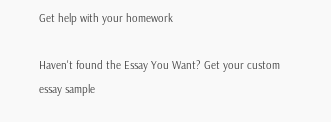Get help with your homework

Haven't found the Essay You Want? Get your custom essay sample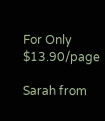For Only $13.90/page

Sarah from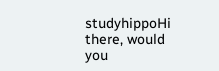studyhippoHi there, would you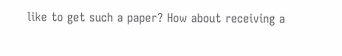like to get such a paper? How about receiving a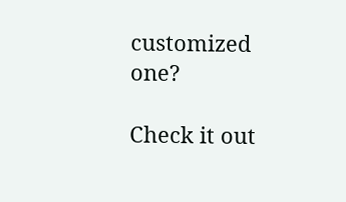customized one?

Check it out